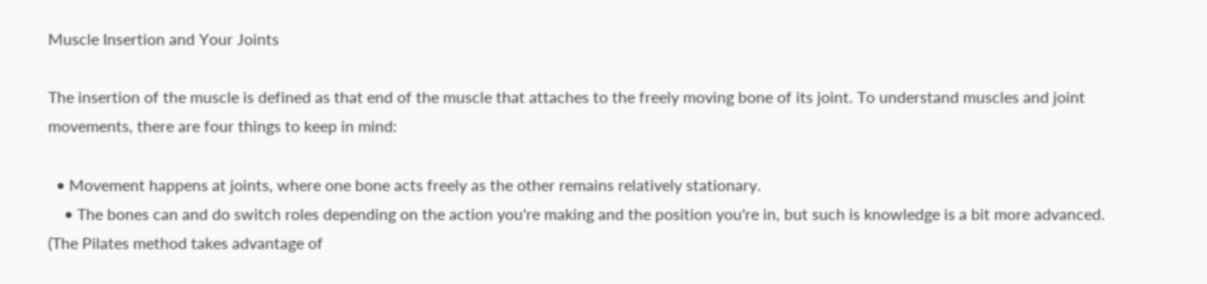Muscle Insertion and Your Joints

The insertion of the muscle is defined as that end of the muscle that attaches to the freely moving bone of its joint. To understand muscles and joint movements, there are four things to keep in mind:

  • Movement happens at joints, where one bone acts freely as the other remains relatively stationary.
    • The bones can and do switch roles depending on the action you're making and the position you're in, but such is knowledge is a bit more advanced. (The Pilates method takes advantage of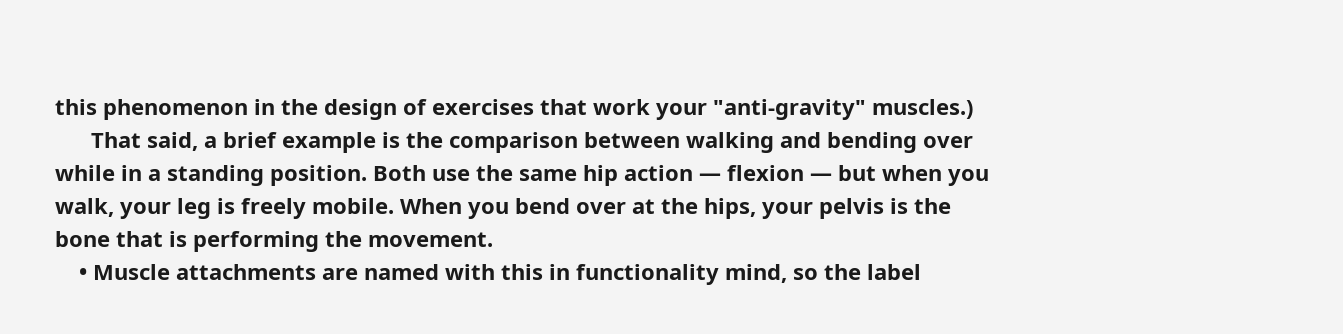this phenomenon in the design of exercises that work your "anti-gravity" muscles.)
      That said, a brief example is the comparison between walking and bending over while in a standing position. Both use the same hip action — flexion — but when you walk, your leg is freely mobile. When you bend over at the hips, your pelvis is the bone that is performing the movement.
    • Muscle attachments are named with this in functionality mind, so the label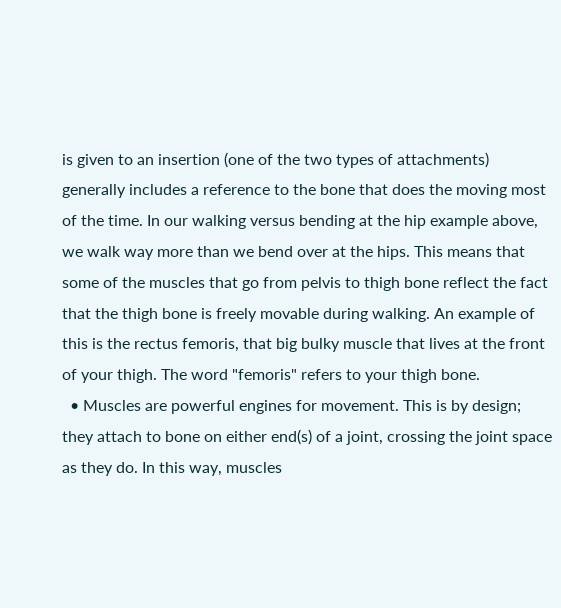is given to an insertion (one of the two types of attachments) generally includes a reference to the bone that does the moving most of the time. In our walking versus bending at the hip example above, we walk way more than we bend over at the hips. This means that some of the muscles that go from pelvis to thigh bone reflect the fact that the thigh bone is freely movable during walking. An example of this is the rectus femoris, that big bulky muscle that lives at the front of your thigh. The word "femoris" refers to your thigh bone.
  • Muscles are powerful engines for movement. This is by design; they attach to bone on either end(s) of a joint, crossing the joint space as they do. In this way, muscles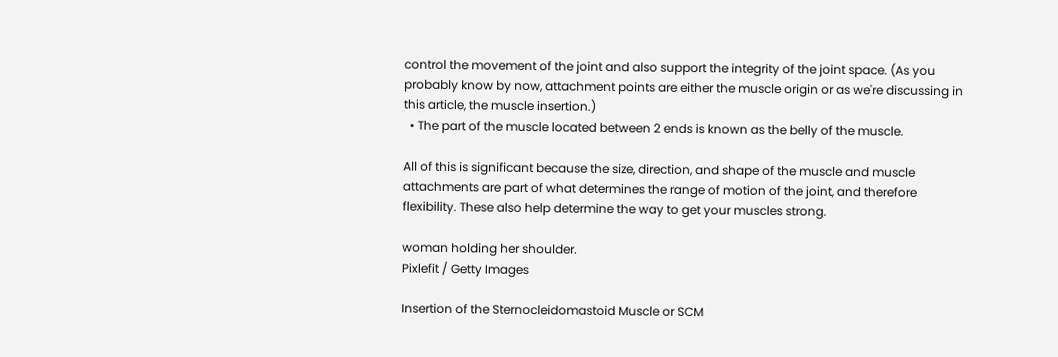control the movement of the joint and also support the integrity of the joint space. (As you probably know by now, attachment points are either the muscle origin or as we're discussing in this article, the muscle insertion.)
  • The part of the muscle located between 2 ends is known as the belly of the muscle.

All of this is significant because the size, direction, and shape of the muscle and muscle attachments are part of what determines the range of motion of the joint, and therefore flexibility. These also help determine the way to get your muscles strong.

woman holding her shoulder.
Pixlefit / Getty Images

Insertion of the Sternocleidomastoid Muscle or SCM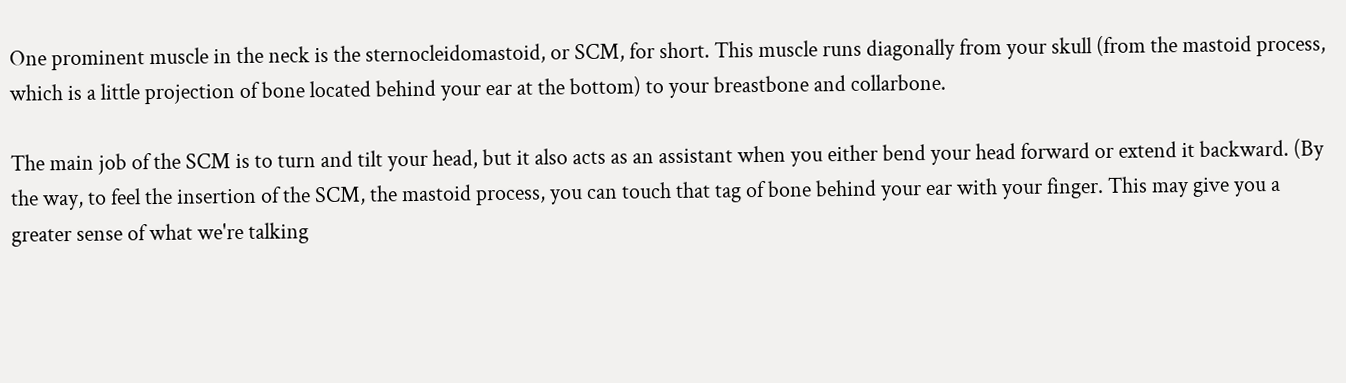One prominent muscle in the neck is the sternocleidomastoid, or SCM, for short. This muscle runs diagonally from your skull (from the mastoid process, which is a little projection of bone located behind your ear at the bottom) to your breastbone and collarbone.

The main job of the SCM is to turn and tilt your head, but it also acts as an assistant when you either bend your head forward or extend it backward. (By the way, to feel the insertion of the SCM, the mastoid process, you can touch that tag of bone behind your ear with your finger. This may give you a greater sense of what we're talking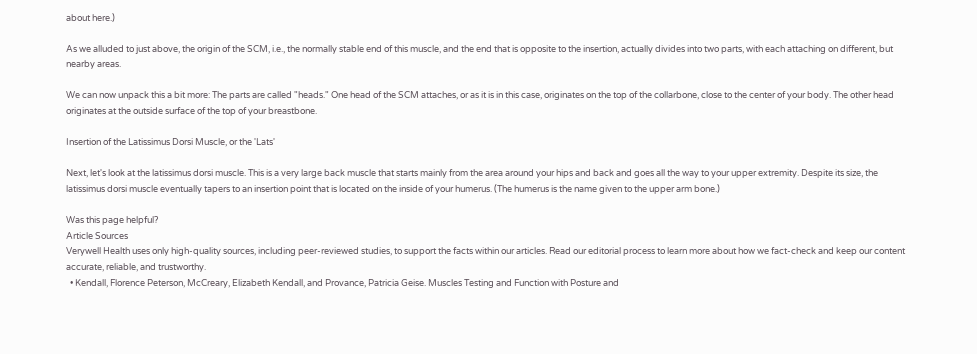about here.)

As we alluded to just above, the origin of the SCM, i.e., the normally stable end of this muscle, and the end that is opposite to the insertion, actually divides into two parts, with each attaching on different, but nearby areas.

We can now unpack this a bit more: The parts are called "heads." One head of the SCM attaches, or as it is in this case, originates on the top of the collarbone, close to the center of your body. The other head originates at the outside surface of the top of your breastbone.

Insertion of the Latissimus Dorsi Muscle, or the 'Lats'

Next, let's look at the latissimus dorsi muscle. This is a very large back muscle that starts mainly from the area around your hips and back and goes all the way to your upper extremity. Despite its size, the latissimus dorsi muscle eventually tapers to an insertion point that is located on the inside of your humerus. (The humerus is the name given to the upper arm bone.)

Was this page helpful?
Article Sources
Verywell Health uses only high-quality sources, including peer-reviewed studies, to support the facts within our articles. Read our editorial process to learn more about how we fact-check and keep our content accurate, reliable, and trustworthy.
  • Kendall, Florence Peterson, McCreary, Elizabeth Kendall, and Provance, Patricia Geise. Muscles Testing and Function with Posture and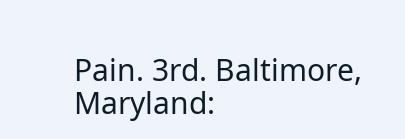Pain. 3rd. Baltimore, Maryland: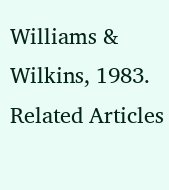Williams & Wilkins, 1983.
Related Articles